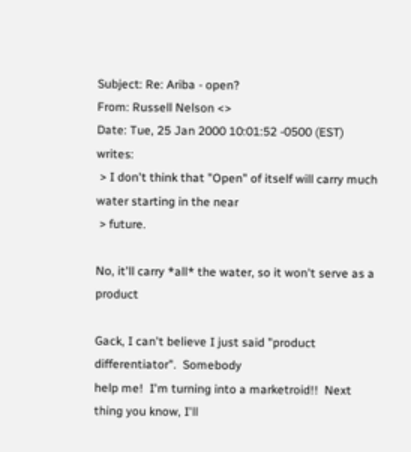Subject: Re: Ariba - open?
From: Russell Nelson <>
Date: Tue, 25 Jan 2000 10:01:52 -0500 (EST) writes:
 > I don't think that "Open" of itself will carry much water starting in the near
 > future.

No, it'll carry *all* the water, so it won't serve as a product

Gack, I can't believe I just said "product differentiator".  Somebody
help me!  I'm turning into a marketroid!!  Next thing you know, I'll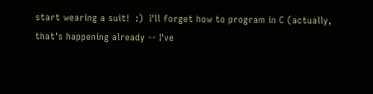start wearing a suit!  :)  I'll forget how to program in C (actually,
that's happening already -- I've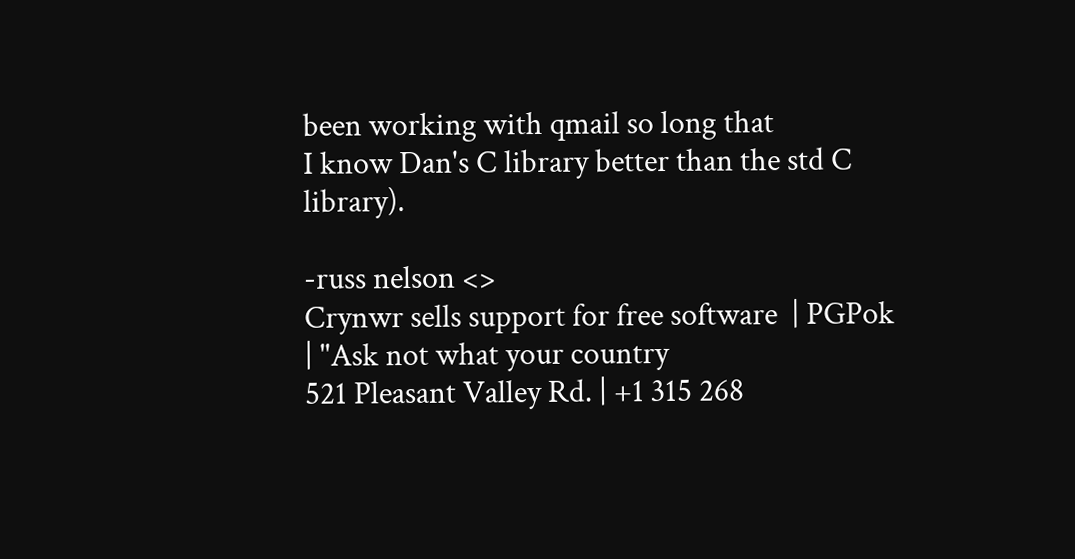been working with qmail so long that
I know Dan's C library better than the std C library).

-russ nelson <>
Crynwr sells support for free software  | PGPok | "Ask not what your country
521 Pleasant Valley Rd. | +1 315 268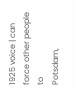1925 voice | can force other people to
Potsdam,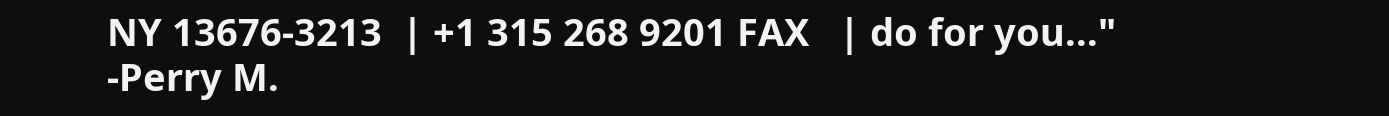NY 13676-3213  | +1 315 268 9201 FAX   | do for you..."  -Perry M.